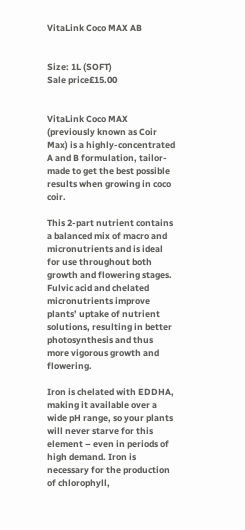VitaLink Coco MAX AB


Size: 1L (SOFT)
Sale price£15.00


VitaLink Coco MAX (previously known as Coir Max) is a highly-concentrated A and B formulation, tailor-made to get the best possible results when growing in coco coir.

This 2-part nutrient contains a balanced mix of macro and micronutrients and is ideal for use throughout both growth and flowering stages. Fulvic acid and chelated micronutrients improve plants’ uptake of nutrient solutions, resulting in better photosynthesis and thus more vigorous growth and flowering.

Iron is chelated with EDDHA, making it available over a wide pH range, so your plants will never starve for this element – even in periods of high demand. Iron is necessary for the production of chlorophyll,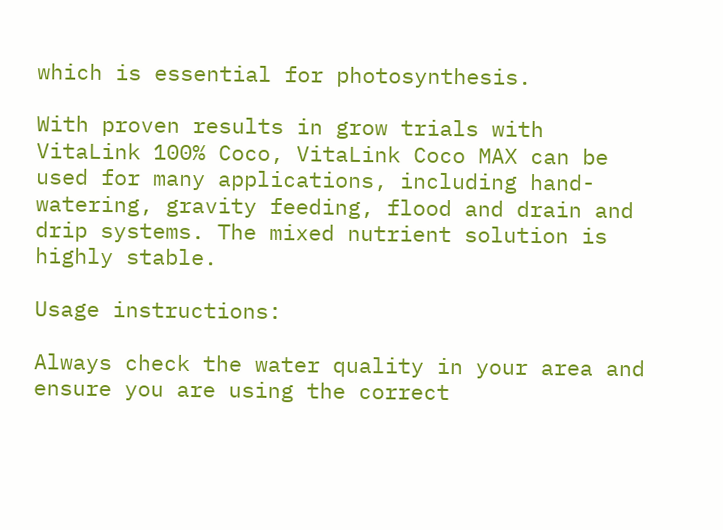which is essential for photosynthesis.

With proven results in grow trials with VitaLink 100% Coco, VitaLink Coco MAX can be used for many applications, including hand-watering, gravity feeding, flood and drain and drip systems. The mixed nutrient solution is highly stable.

Usage instructions:

Always check the water quality in your area and ensure you are using the correct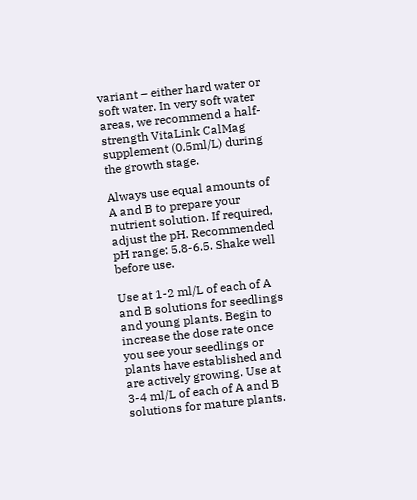variant – either hard water or soft water. In very soft water areas, we recommend a half-strength VitaLink CalMag supplement (0.5ml/L) during the growth stage.

Always use equal amounts of A and B to prepare your nutrient solution. If required, adjust the pH. Recommended pH range: 5.8-6.5. Shake well before use.

Use at 1-2 ml/L of each of A and B solutions for seedlings and young plants. Begin to increase the dose rate once you see your seedlings or plants have established and are actively growing. Use at 3-4 ml/L of each of A and B solutions for mature plants.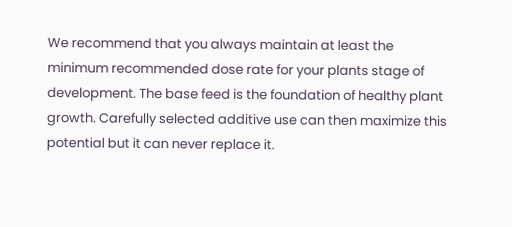We recommend that you always maintain at least the minimum recommended dose rate for your plants stage of development. The base feed is the foundation of healthy plant growth. Carefully selected additive use can then maximize this potential but it can never replace it.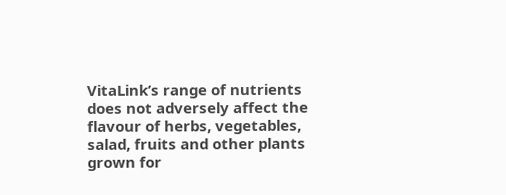VitaLink’s range of nutrients does not adversely affect the flavour of herbs, vegetables, salad, fruits and other plants grown for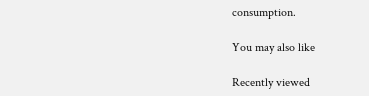consumption.

You may also like

Recently viewed